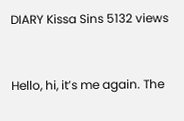DIARY Kissa Sins 5132 views


Hello, hi, it’s me again. The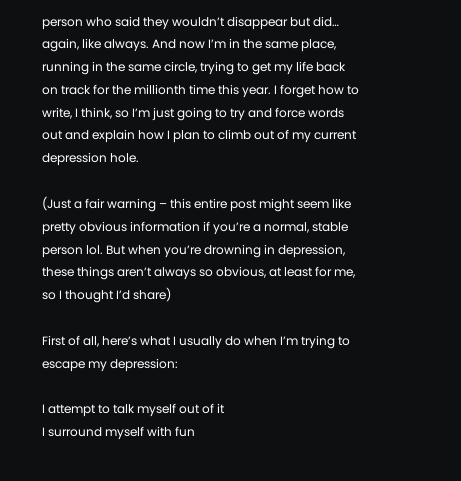person who said they wouldn’t disappear but did… again, like always. And now I’m in the same place, running in the same circle, trying to get my life back on track for the millionth time this year. I forget how to write, I think, so I’m just going to try and force words out and explain how I plan to climb out of my current depression hole.

(Just a fair warning – this entire post might seem like pretty obvious information if you’re a normal, stable person lol. But when you’re drowning in depression, these things aren’t always so obvious, at least for me, so I thought I’d share)

First of all, here’s what I usually do when I’m trying to escape my depression:

I attempt to talk myself out of it
I surround myself with fun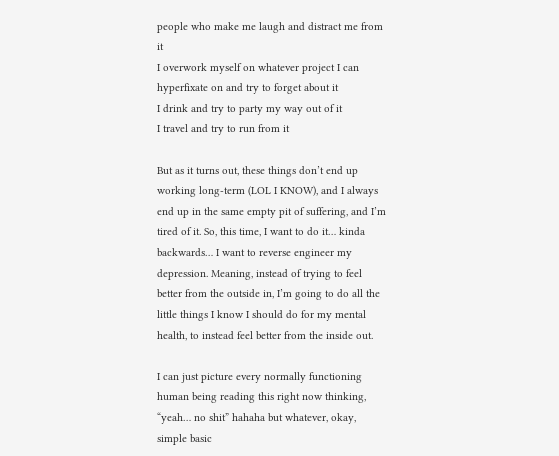people who make me laugh and distract me from it
I overwork myself on whatever project I can hyperfixate on and try to forget about it
I drink and try to party my way out of it
I travel and try to run from it

But as it turns out, these things don’t end up working long-term (LOL I KNOW), and I always end up in the same empty pit of suffering, and I’m tired of it. So, this time, I want to do it… kinda backwards… I want to reverse engineer my depression. Meaning, instead of trying to feel better from the outside in, I’m going to do all the little things I know I should do for my mental health, to instead feel better from the inside out.

I can just picture every normally functioning human being reading this right now thinking, “yeah… no shit” hahaha but whatever, okay, simple basic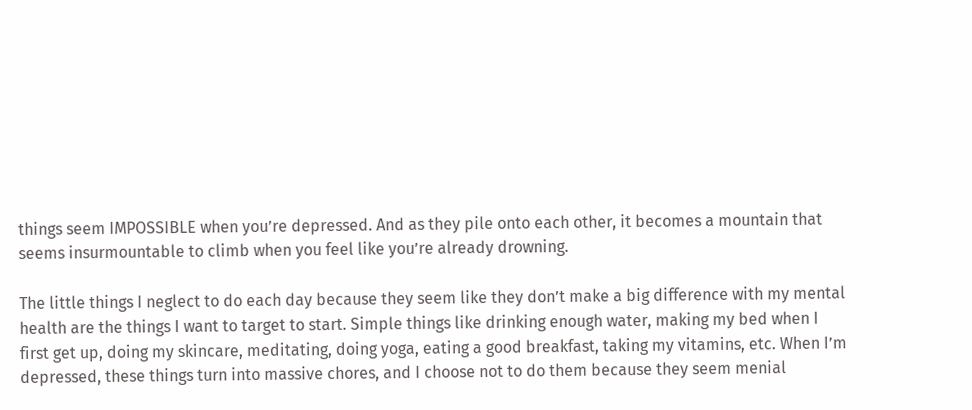things seem IMPOSSIBLE when you’re depressed. And as they pile onto each other, it becomes a mountain that seems insurmountable to climb when you feel like you’re already drowning.

The little things I neglect to do each day because they seem like they don’t make a big difference with my mental health are the things I want to target to start. Simple things like drinking enough water, making my bed when I first get up, doing my skincare, meditating, doing yoga, eating a good breakfast, taking my vitamins, etc. When I’m depressed, these things turn into massive chores, and I choose not to do them because they seem menial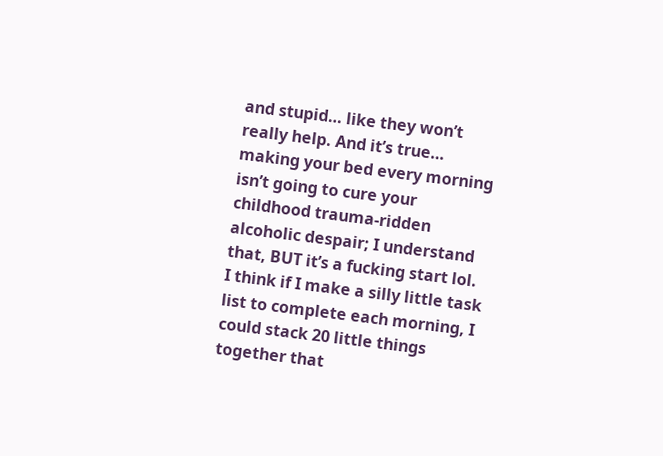and stupid… like they won’t really help. And it’s true… making your bed every morning isn’t going to cure your childhood trauma-ridden alcoholic despair; I understand that, BUT it’s a fucking start lol. I think if I make a silly little task list to complete each morning, I could stack 20 little things together that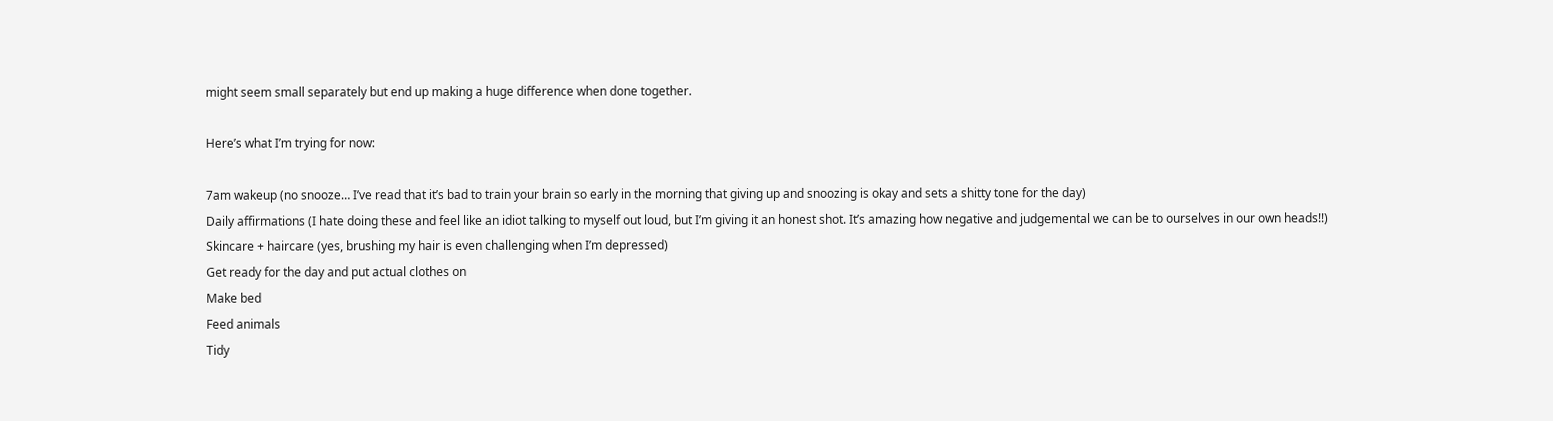might seem small separately but end up making a huge difference when done together.

Here’s what I’m trying for now:

7am wakeup (no snooze… I’ve read that it’s bad to train your brain so early in the morning that giving up and snoozing is okay and sets a shitty tone for the day)
Daily affirmations (I hate doing these and feel like an idiot talking to myself out loud, but I’m giving it an honest shot. It’s amazing how negative and judgemental we can be to ourselves in our own heads!!)
Skincare + haircare (yes, brushing my hair is even challenging when I’m depressed)
Get ready for the day and put actual clothes on
Make bed
Feed animals
Tidy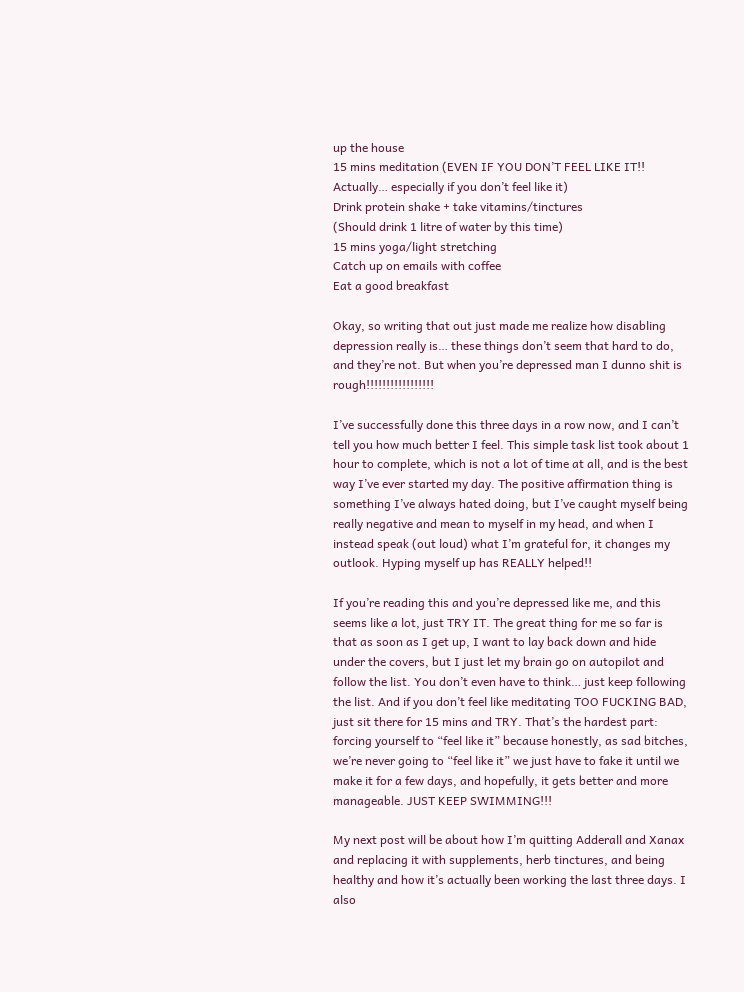up the house
15 mins meditation (EVEN IF YOU DON’T FEEL LIKE IT!! Actually… especially if you don’t feel like it)
Drink protein shake + take vitamins/tinctures
(Should drink 1 litre of water by this time)
15 mins yoga/light stretching
Catch up on emails with coffee
Eat a good breakfast

Okay, so writing that out just made me realize how disabling depression really is… these things don’t seem that hard to do, and they’re not. But when you’re depressed man I dunno shit is rough!!!!!!!!!!!!!!!!!

I’ve successfully done this three days in a row now, and I can’t tell you how much better I feel. This simple task list took about 1 hour to complete, which is not a lot of time at all, and is the best way I’ve ever started my day. The positive affirmation thing is something I’ve always hated doing, but I’ve caught myself being really negative and mean to myself in my head, and when I instead speak (out loud) what I’m grateful for, it changes my outlook. Hyping myself up has REALLY helped!!

If you’re reading this and you’re depressed like me, and this seems like a lot, just TRY IT. The great thing for me so far is that as soon as I get up, I want to lay back down and hide under the covers, but I just let my brain go on autopilot and follow the list. You don’t even have to think… just keep following the list. And if you don’t feel like meditating TOO FUCKING BAD, just sit there for 15 mins and TRY. That’s the hardest part: forcing yourself to “feel like it” because honestly, as sad bitches, we’re never going to “feel like it” we just have to fake it until we make it for a few days, and hopefully, it gets better and more manageable. JUST KEEP SWIMMING!!!

My next post will be about how I’m quitting Adderall and Xanax and replacing it with supplements, herb tinctures, and being healthy and how it’s actually been working the last three days. I also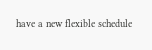have a new flexible schedule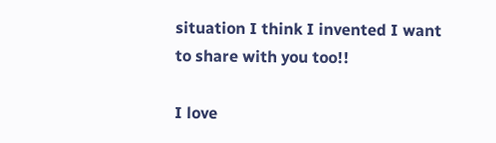situation I think I invented I want to share with you too!!

I love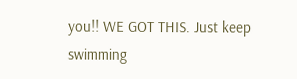you!! WE GOT THIS. Just keep swimming